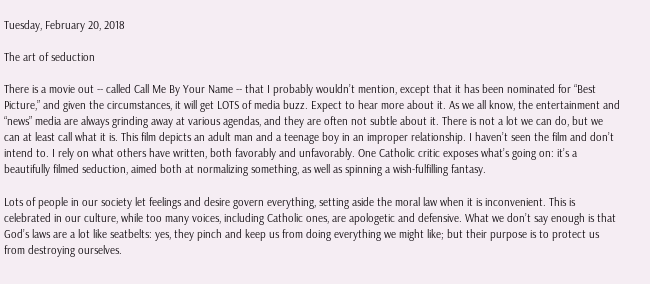Tuesday, February 20, 2018

The art of seduction

There is a movie out -- called Call Me By Your Name -- that I probably wouldn’t mention, except that it has been nominated for “Best Picture,” and given the circumstances, it will get LOTS of media buzz. Expect to hear more about it. As we all know, the entertainment and “news” media are always grinding away at various agendas, and they are often not subtle about it. There is not a lot we can do, but we can at least call what it is. This film depicts an adult man and a teenage boy in an improper relationship. I haven’t seen the film and don’t intend to. I rely on what others have written, both favorably and unfavorably. One Catholic critic exposes what’s going on: it’s a beautifully filmed seduction, aimed both at normalizing something, as well as spinning a wish-fulfilling fantasy.

Lots of people in our society let feelings and desire govern everything, setting aside the moral law when it is inconvenient. This is celebrated in our culture, while too many voices, including Catholic ones, are apologetic and defensive. What we don’t say enough is that God’s laws are a lot like seatbelts: yes, they pinch and keep us from doing everything we might like; but their purpose is to protect us from destroying ourselves.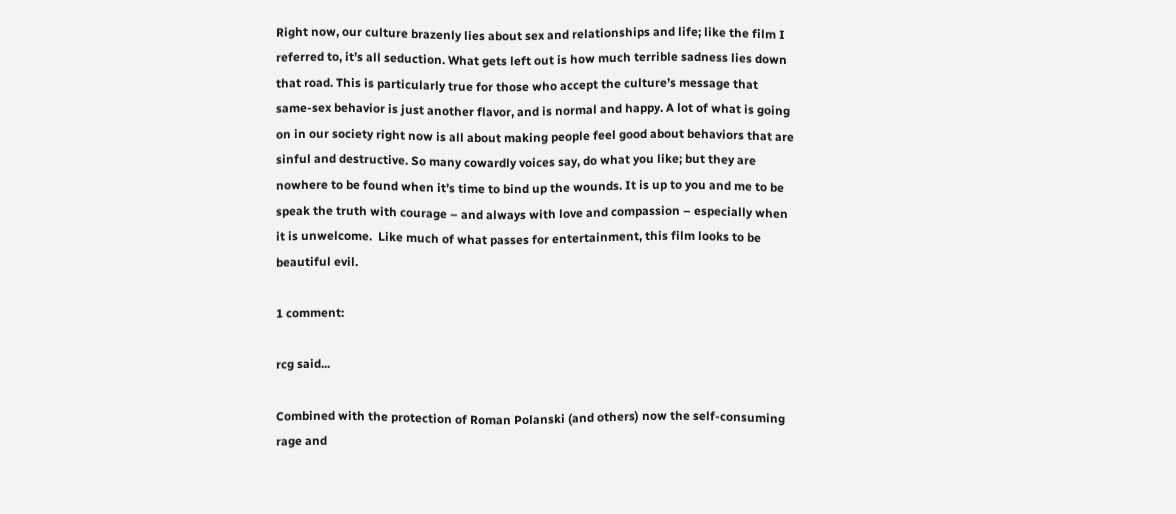Right now, our culture brazenly lies about sex and relationships and life; like the film I referred to, it’s all seduction. What gets left out is how much terrible sadness lies down that road. This is particularly true for those who accept the culture’s message that same-sex behavior is just another flavor, and is normal and happy. A lot of what is going on in our society right now is all about making people feel good about behaviors that are sinful and destructive. So many cowardly voices say, do what you like; but they are nowhere to be found when it’s time to bind up the wounds. It is up to you and me to be speak the truth with courage – and always with love and compassion – especially when it is unwelcome.  Like much of what passes for entertainment, this film looks to be beautiful evil.

1 comment:

rcg said...

Combined with the protection of Roman Polanski (and others) now the self-consuming rage and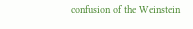confusion of the Weinstein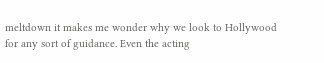meltdown it makes me wonder why we look to Hollywood for any sort of guidance. Even the acting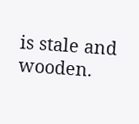is stale and wooden.